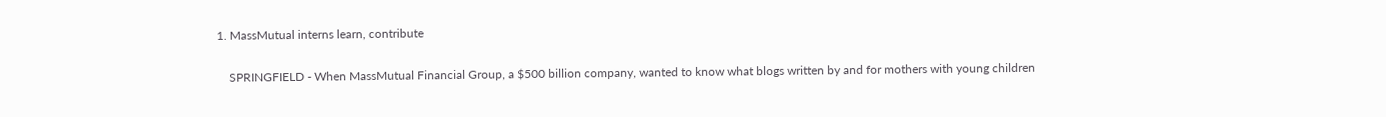1. MassMutual interns learn, contribute

    SPRINGFIELD - When MassMutual Financial Group, a $500 billion company, wanted to know what blogs written by and for mothers with young children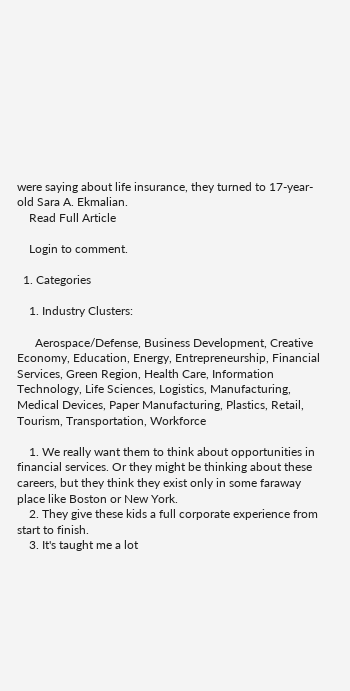were saying about life insurance, they turned to 17-year-old Sara A. Ekmalian.
    Read Full Article

    Login to comment.

  1. Categories

    1. Industry Clusters:

      Aerospace/Defense, Business Development, Creative Economy, Education, Energy, Entrepreneurship, Financial Services, Green Region, Health Care, Information Technology, Life Sciences, Logistics, Manufacturing, Medical Devices, Paper Manufacturing, Plastics, Retail, Tourism, Transportation, Workforce

    1. We really want them to think about opportunities in financial services. Or they might be thinking about these careers, but they think they exist only in some faraway place like Boston or New York.
    2. They give these kids a full corporate experience from start to finish.
    3. It's taught me a lot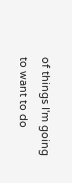of things I'm going to want to do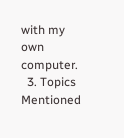with my own computer.
  3. Topics Mentioned